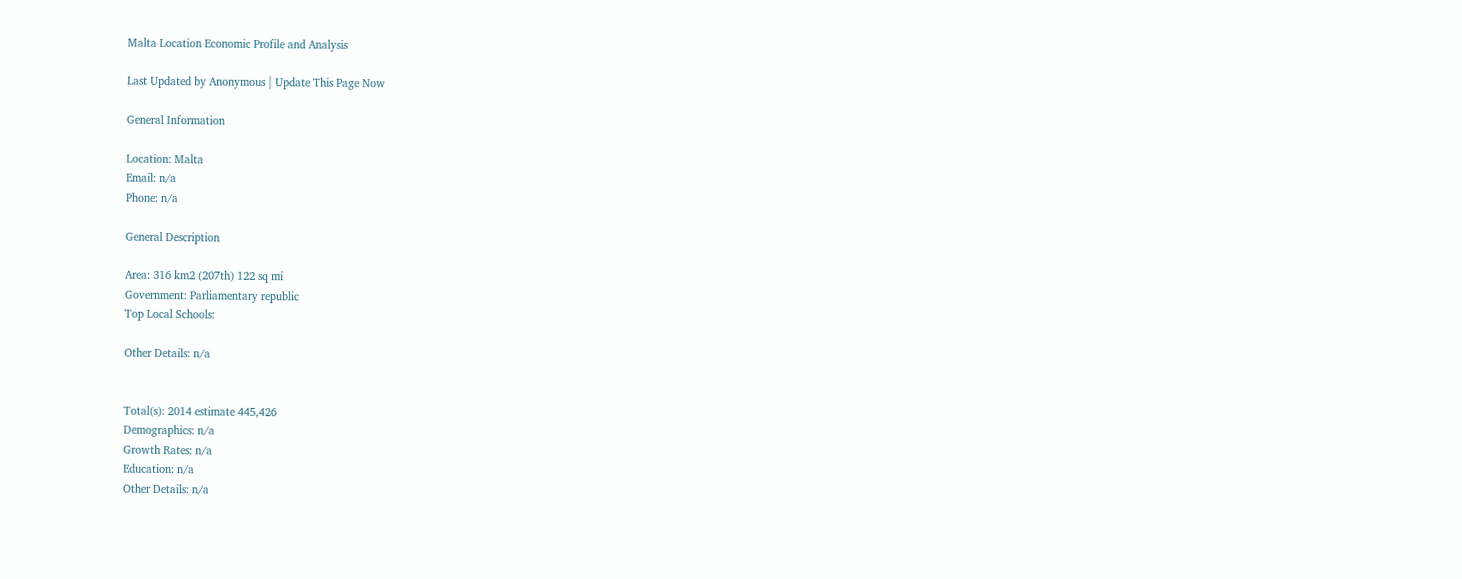Malta Location Economic Profile and Analysis

Last Updated by Anonymous | Update This Page Now

General Information

Location: Malta
Email: n/a
Phone: n/a

General Description

Area: 316 km2 (207th) 122 sq mi
Government: Parliamentary republic
Top Local Schools:

Other Details: n/a


Total(s): 2014 estimate 445,426
Demographics: n/a
Growth Rates: n/a
Education: n/a
Other Details: n/a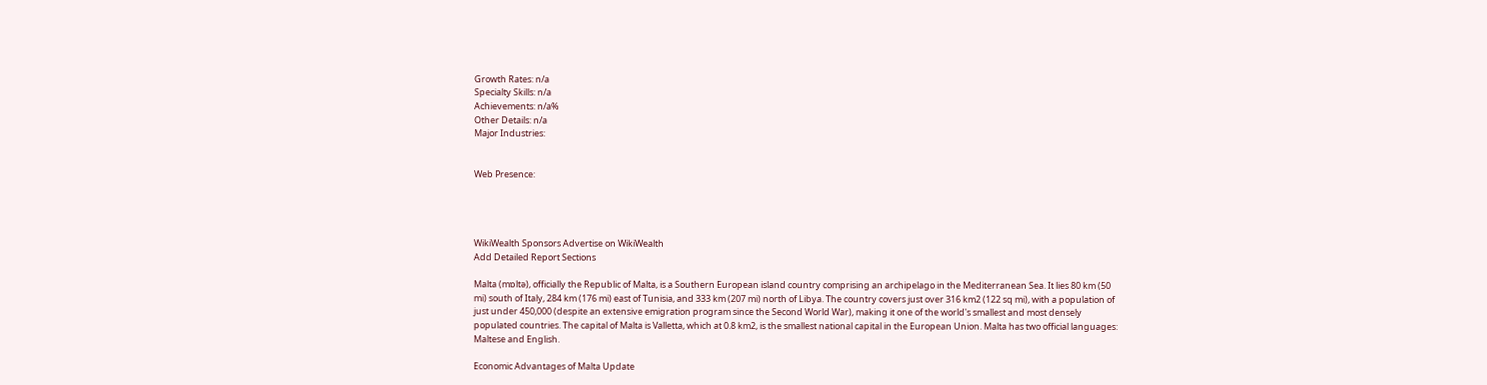Growth Rates: n/a
Specialty Skills: n/a
Achievements: n/a%
Other Details: n/a
Major Industries:


Web Presence:




WikiWealth Sponsors Advertise on WikiWealth
Add Detailed Report Sections

Malta (mɒltə), officially the Republic of Malta, is a Southern European island country comprising an archipelago in the Mediterranean Sea. It lies 80 km (50 mi) south of Italy, 284 km (176 mi) east of Tunisia, and 333 km (207 mi) north of Libya. The country covers just over 316 km2 (122 sq mi), with a population of just under 450,000 (despite an extensive emigration program since the Second World War), making it one of the world's smallest and most densely populated countries. The capital of Malta is Valletta, which at 0.8 km2, is the smallest national capital in the European Union. Malta has two official languages: Maltese and English.

Economic Advantages of Malta Update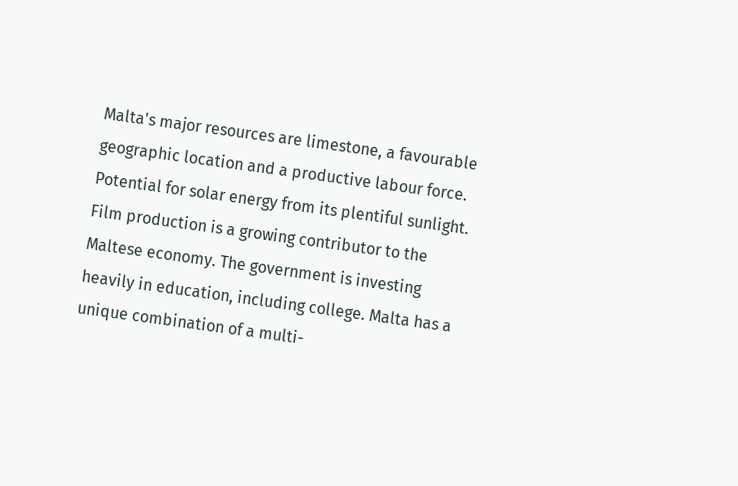Malta's major resources are limestone, a favourable geographic location and a productive labour force. Potential for solar energy from its plentiful sunlight. Film production is a growing contributor to the Maltese economy. The government is investing heavily in education, including college. Malta has a unique combination of a multi-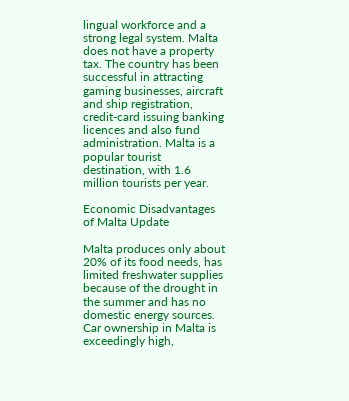lingual workforce and a strong legal system. Malta does not have a property tax. The country has been successful in attracting gaming businesses, aircraft and ship registration, credit-card issuing banking licences and also fund administration. Malta is a popular tourist destination, with 1.6 million tourists per year.

Economic Disadvantages of Malta Update

Malta produces only about 20% of its food needs, has limited freshwater supplies because of the drought in the summer and has no domestic energy sources.
Car ownership in Malta is exceedingly high,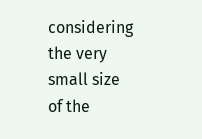considering the very small size of the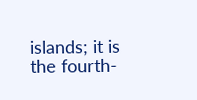islands; it is the fourth-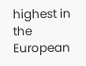highest in the European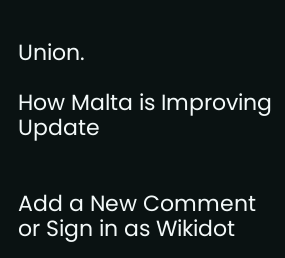Union.

How Malta is Improving Update


Add a New Comment
or Sign in as Wikidot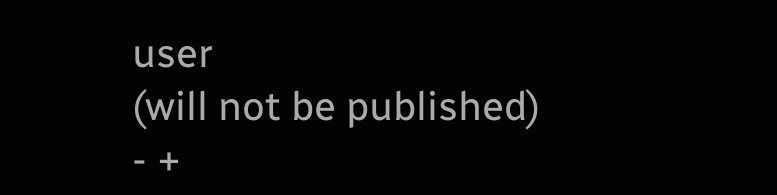user
(will not be published)
- +